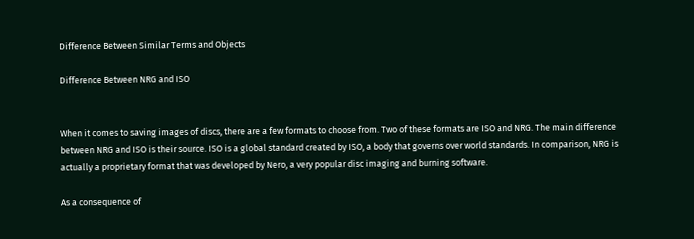Difference Between Similar Terms and Objects

Difference Between NRG and ISO


When it comes to saving images of discs, there are a few formats to choose from. Two of these formats are ISO and NRG. The main difference between NRG and ISO is their source. ISO is a global standard created by ISO, a body that governs over world standards. In comparison, NRG is actually a proprietary format that was developed by Nero, a very popular disc imaging and burning software.

As a consequence of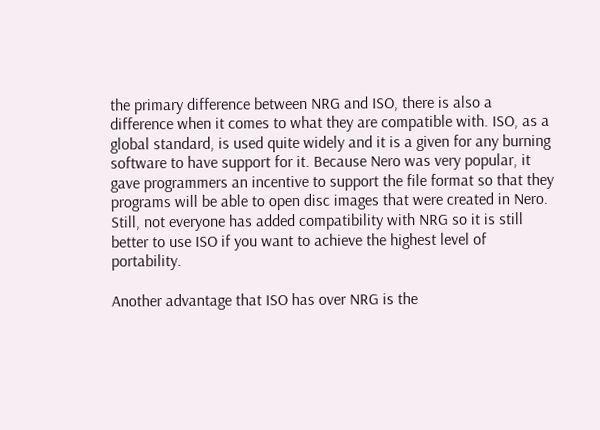the primary difference between NRG and ISO, there is also a difference when it comes to what they are compatible with. ISO, as a global standard, is used quite widely and it is a given for any burning software to have support for it. Because Nero was very popular, it gave programmers an incentive to support the file format so that they programs will be able to open disc images that were created in Nero. Still, not everyone has added compatibility with NRG so it is still better to use ISO if you want to achieve the highest level of portability.

Another advantage that ISO has over NRG is the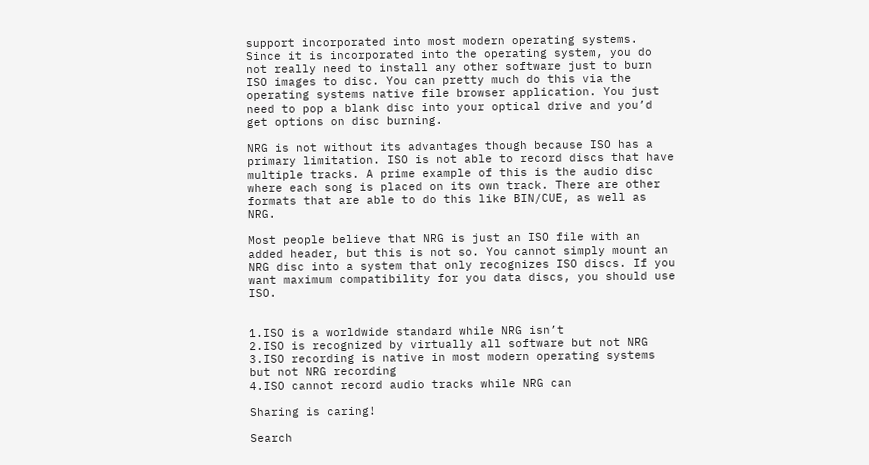support incorporated into most modern operating systems. Since it is incorporated into the operating system, you do not really need to install any other software just to burn ISO images to disc. You can pretty much do this via the operating systems native file browser application. You just need to pop a blank disc into your optical drive and you’d get options on disc burning.

NRG is not without its advantages though because ISO has a primary limitation. ISO is not able to record discs that have multiple tracks. A prime example of this is the audio disc where each song is placed on its own track. There are other formats that are able to do this like BIN/CUE, as well as NRG.

Most people believe that NRG is just an ISO file with an added header, but this is not so. You cannot simply mount an NRG disc into a system that only recognizes ISO discs. If you want maximum compatibility for you data discs, you should use ISO.


1.ISO is a worldwide standard while NRG isn’t
2.ISO is recognized by virtually all software but not NRG
3.ISO recording is native in most modern operating systems but not NRG recording
4.ISO cannot record audio tracks while NRG can

Sharing is caring!

Search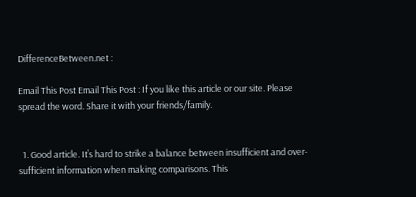DifferenceBetween.net :

Email This Post Email This Post : If you like this article or our site. Please spread the word. Share it with your friends/family.


  1. Good article. It’s hard to strike a balance between insufficient and over-sufficient information when making comparisons. This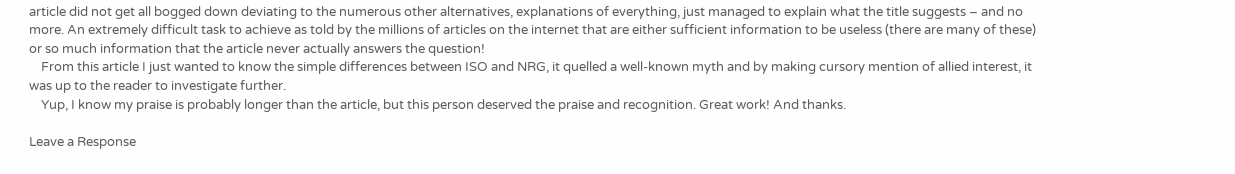article did not get all bogged down deviating to the numerous other alternatives, explanations of everything, just managed to explain what the title suggests – and no more. An extremely difficult task to achieve as told by the millions of articles on the internet that are either sufficient information to be useless (there are many of these) or so much information that the article never actually answers the question!
    From this article I just wanted to know the simple differences between ISO and NRG, it quelled a well-known myth and by making cursory mention of allied interest, it was up to the reader to investigate further.
    Yup, I know my praise is probably longer than the article, but this person deserved the praise and recognition. Great work! And thanks.

Leave a Response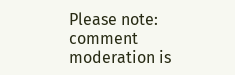Please note: comment moderation is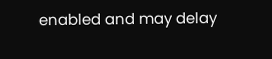enabled and may delay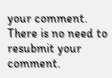your comment. There is no need to resubmit your comment.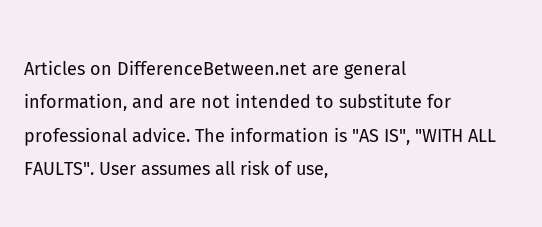Articles on DifferenceBetween.net are general information, and are not intended to substitute for professional advice. The information is "AS IS", "WITH ALL FAULTS". User assumes all risk of use,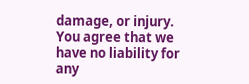damage, or injury. You agree that we have no liability for any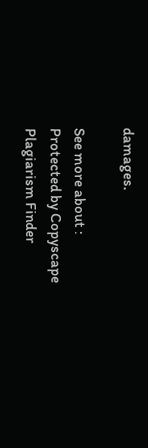damages.

See more about :
Protected by Copyscape Plagiarism Finder